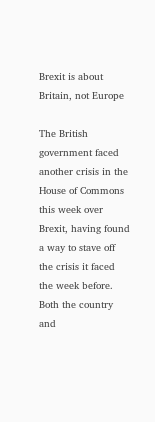Brexit is about Britain, not Europe

The British government faced another crisis in the House of Commons this week over Brexit, having found a way to stave off the crisis it faced the week before. Both the country and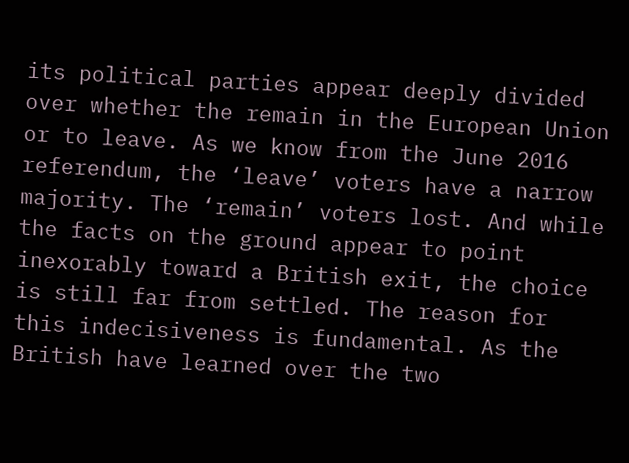its political parties appear deeply divided over whether the remain in the European Union or to leave. As we know from the June 2016 referendum, the ‘leave’ voters have a narrow majority. The ‘remain’ voters lost. And while the facts on the ground appear to point inexorably toward a British exit, the choice is still far from settled. The reason for this indecisiveness is fundamental. As the British have learned over the two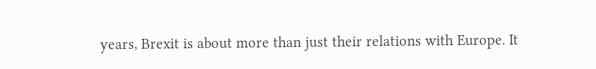years, Brexit is about more than just their relations with Europe. It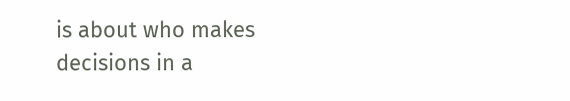is about who makes decisions in a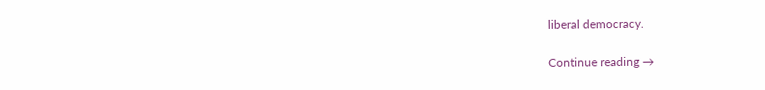liberal democracy.

Continue reading →